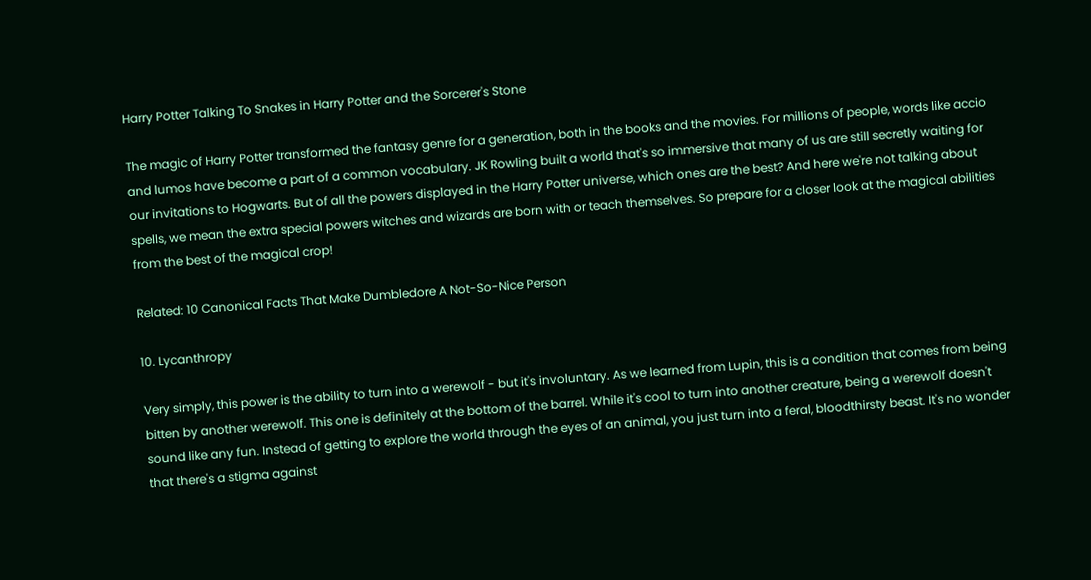Harry Potter Talking To Snakes in Harry Potter and the Sorcerer's Stone

The magic of Harry Potter transformed the fantasy genre for a generation, both in the books and the movies. For millions of people, words like accio and lumos have become a part of a common vocabulary. JK Rowling built a world that's so immersive that many of us are still secretly waiting for our invitations to Hogwarts. But of all the powers displayed in the Harry Potter universe, which ones are the best? And here we're not talking about spells, we mean the extra special powers witches and wizards are born with or teach themselves. So prepare for a closer look at the magical abilities from the best of the magical crop!

Related: 10 Canonical Facts That Make Dumbledore A Not-So-Nice Person

10. Lycanthropy

Very simply, this power is the ability to turn into a werewolf - but it's involuntary. As we learned from Lupin, this is a condition that comes from being bitten by another werewolf. This one is definitely at the bottom of the barrel. While it's cool to turn into another creature, being a werewolf doesn't sound like any fun. Instead of getting to explore the world through the eyes of an animal, you just turn into a feral, bloodthirsty beast. It's no wonder that there's a stigma against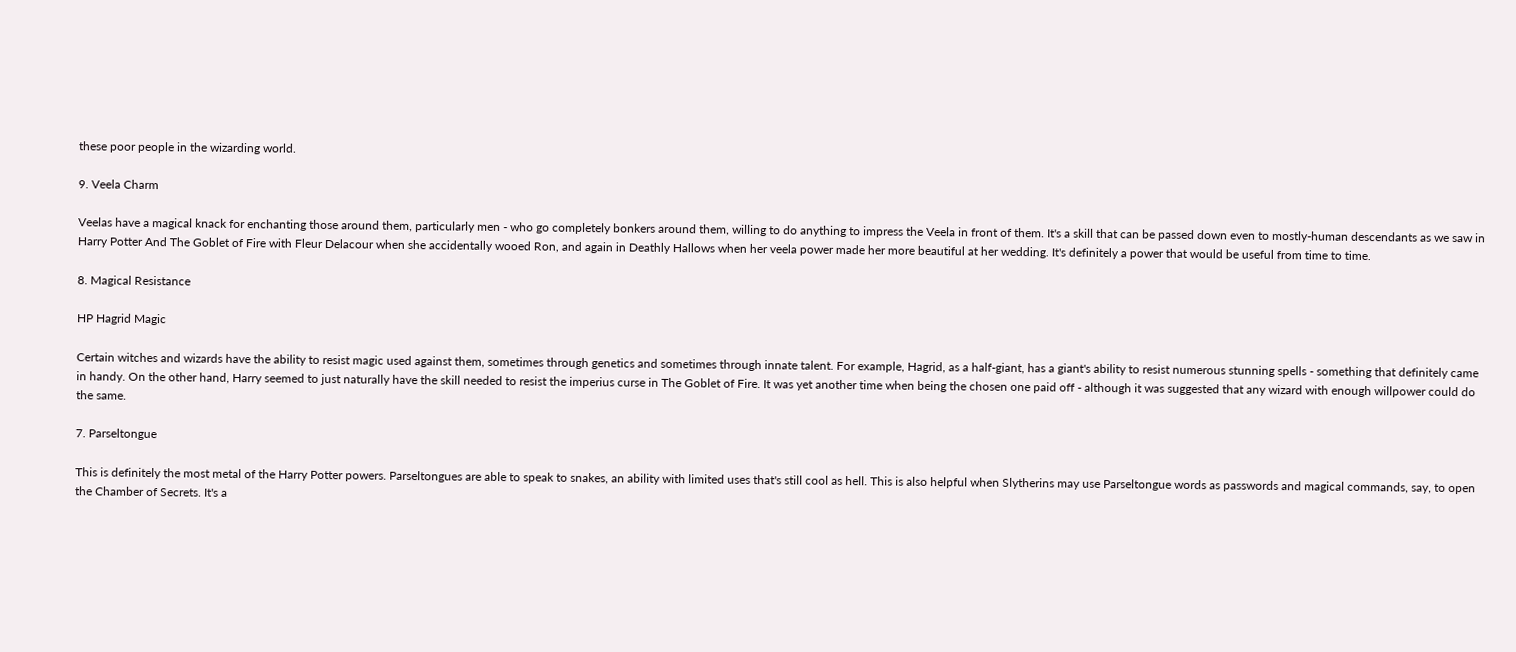these poor people in the wizarding world.

9. Veela Charm

Veelas have a magical knack for enchanting those around them, particularly men - who go completely bonkers around them, willing to do anything to impress the Veela in front of them. It's a skill that can be passed down even to mostly-human descendants as we saw in Harry Potter And The Goblet of Fire with Fleur Delacour when she accidentally wooed Ron, and again in Deathly Hallows when her veela power made her more beautiful at her wedding. It's definitely a power that would be useful from time to time.

8. Magical Resistance

HP Hagrid Magic

Certain witches and wizards have the ability to resist magic used against them, sometimes through genetics and sometimes through innate talent. For example, Hagrid, as a half-giant, has a giant's ability to resist numerous stunning spells - something that definitely came in handy. On the other hand, Harry seemed to just naturally have the skill needed to resist the imperius curse in The Goblet of Fire. It was yet another time when being the chosen one paid off - although it was suggested that any wizard with enough willpower could do the same.

7. Parseltongue

This is definitely the most metal of the Harry Potter powers. Parseltongues are able to speak to snakes, an ability with limited uses that's still cool as hell. This is also helpful when Slytherins may use Parseltongue words as passwords and magical commands, say, to open the Chamber of Secrets. It's a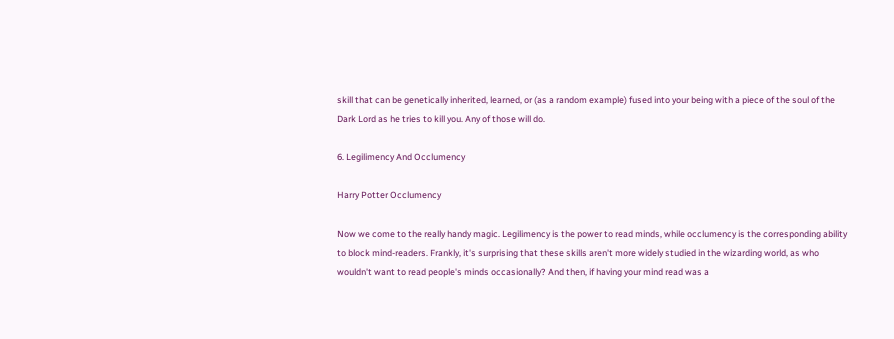skill that can be genetically inherited, learned, or (as a random example) fused into your being with a piece of the soul of the Dark Lord as he tries to kill you. Any of those will do.

6. Legilimency And Occlumency

Harry Potter Occlumency

Now we come to the really handy magic. Legilimency is the power to read minds, while occlumency is the corresponding ability to block mind-readers. Frankly, it's surprising that these skills aren't more widely studied in the wizarding world, as who wouldn't want to read people's minds occasionally? And then, if having your mind read was a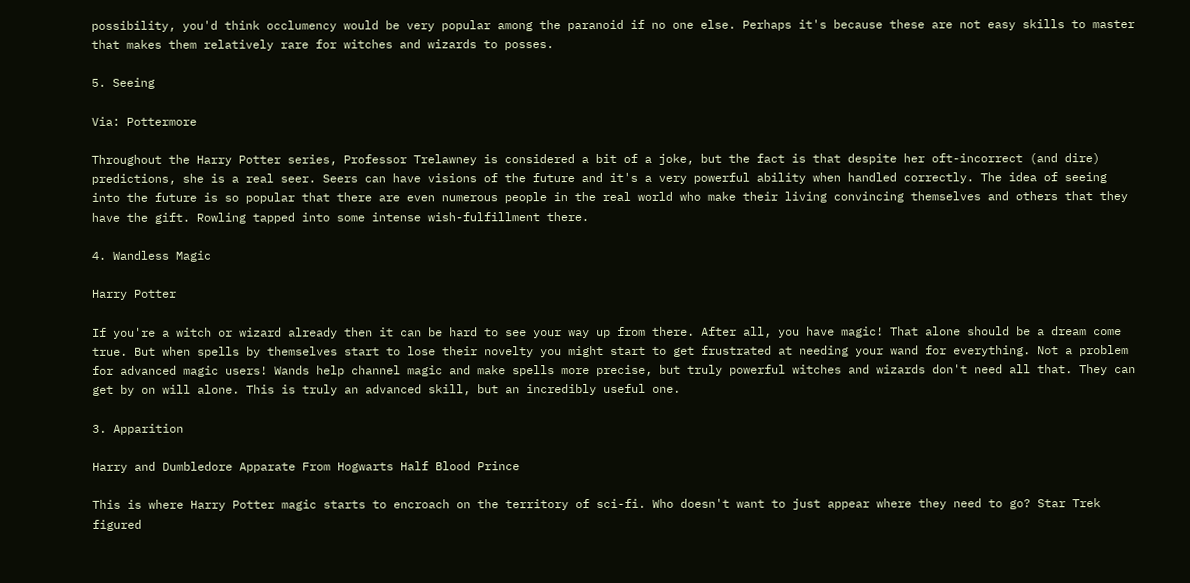possibility, you'd think occlumency would be very popular among the paranoid if no one else. Perhaps it's because these are not easy skills to master that makes them relatively rare for witches and wizards to posses.

5. Seeing

Via: Pottermore

Throughout the Harry Potter series, Professor Trelawney is considered a bit of a joke, but the fact is that despite her oft-incorrect (and dire) predictions, she is a real seer. Seers can have visions of the future and it's a very powerful ability when handled correctly. The idea of seeing into the future is so popular that there are even numerous people in the real world who make their living convincing themselves and others that they have the gift. Rowling tapped into some intense wish-fulfillment there.

4. Wandless Magic

Harry Potter

If you're a witch or wizard already then it can be hard to see your way up from there. After all, you have magic! That alone should be a dream come true. But when spells by themselves start to lose their novelty you might start to get frustrated at needing your wand for everything. Not a problem for advanced magic users! Wands help channel magic and make spells more precise, but truly powerful witches and wizards don't need all that. They can get by on will alone. This is truly an advanced skill, but an incredibly useful one.

3. Apparition

Harry and Dumbledore Apparate From Hogwarts Half Blood Prince

This is where Harry Potter magic starts to encroach on the territory of sci-fi. Who doesn't want to just appear where they need to go? Star Trek figured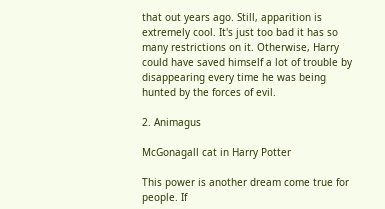that out years ago. Still, apparition is extremely cool. It's just too bad it has so many restrictions on it. Otherwise, Harry could have saved himself a lot of trouble by disappearing every time he was being hunted by the forces of evil.

2. Animagus

McGonagall cat in Harry Potter

This power is another dream come true for people. If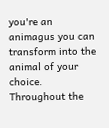you're an animagus you can transform into the animal of your choice. Throughout the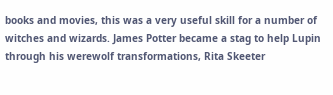books and movies, this was a very useful skill for a number of witches and wizards. James Potter became a stag to help Lupin through his werewolf transformations, Rita Skeeter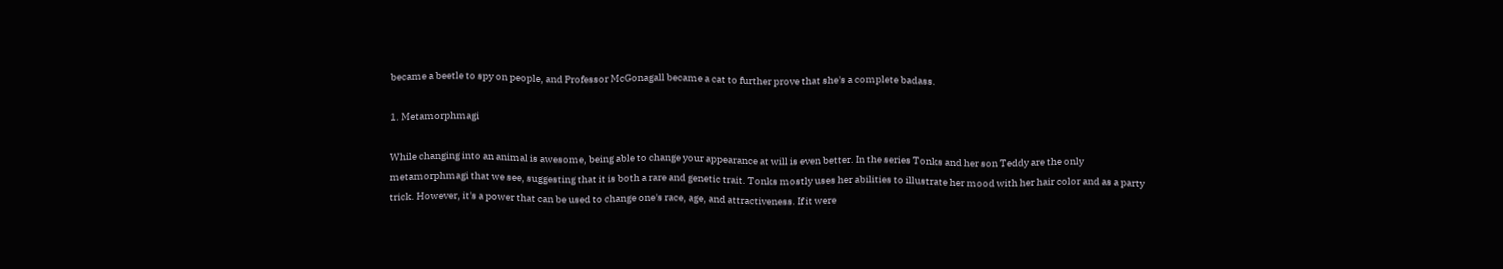became a beetle to spy on people, and Professor McGonagall became a cat to further prove that she's a complete badass.

1. Metamorphmagi

While changing into an animal is awesome, being able to change your appearance at will is even better. In the series Tonks and her son Teddy are the only metamorphmagi that we see, suggesting that it is both a rare and genetic trait. Tonks mostly uses her abilities to illustrate her mood with her hair color and as a party trick. However, it's a power that can be used to change one's race, age, and attractiveness. If it were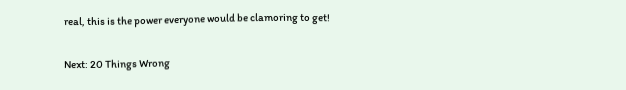real, this is the power everyone would be clamoring to get!

Next: 20 Things Wrong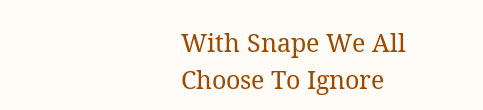With Snape We All Choose To Ignore